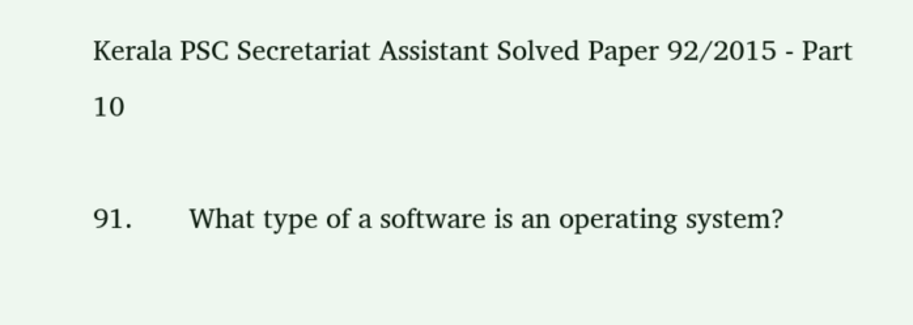Kerala PSC Secretariat Assistant Solved Paper 92/2015 - Part 10

91.       What type of a software is an operating system?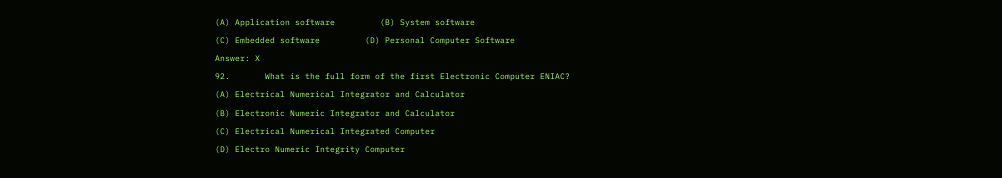(A) Application software         (B) System software
(C) Embedded software         (D) Personal Computer Software
Answer: X
92.       What is the full form of the first Electronic Computer ENIAC?
(A) Electrical Numerical Integrator and Calculator
(B) Electronic Numeric Integrator and Calculator
(C) Electrical Numerical Integrated Computer
(D) Electro Numeric Integrity Computer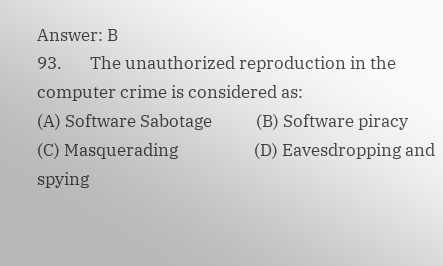Answer: B
93.       The unauthorized reproduction in the computer crime is considered as:
(A) Software Sabotage           (B) Software piracy
(C) Masquerading                   (D) Eavesdropping and spying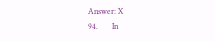Answer: X
94.       In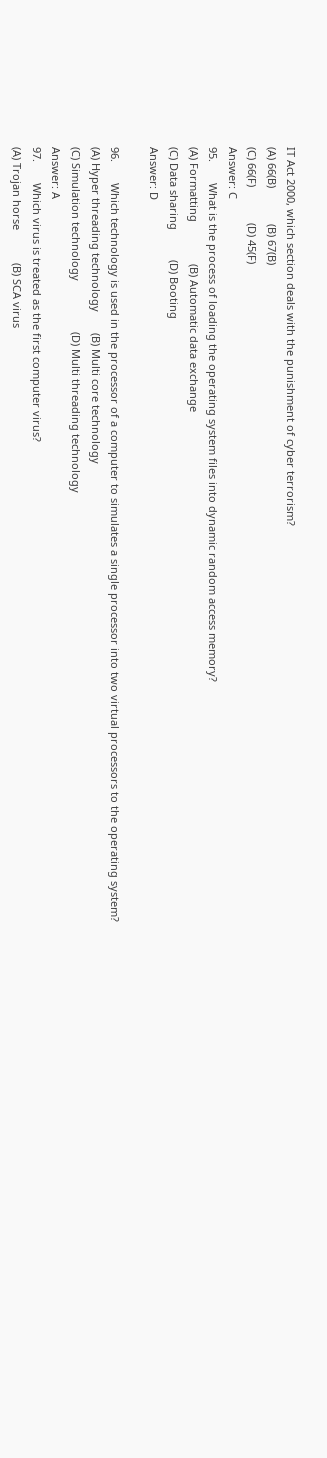IT Act 2000, which section deals with the punishment of cyber terrorism?
(A) 66(B)            (B) 67(B)
(C) 66(F)            (D) 45(F)
Answer: C
95.       What is the process of loading the operating system files into dynamic random access memory?
(A) Formatting              (B) Automatic data exchange
(C) Data sharing          (D) Booting
Answer: D

96.       Which technology is used in the processor of a computer to simulates a single processor into two virtual processors to the operating system?
(A) Hyper threading technology       (B) Multi core technology
(C) Simulation technology                 (D) Multi threading technology
Answer: A
97.       Which virus is treated as the first computer virus?
(A) Trojan horse           (B) SCA virus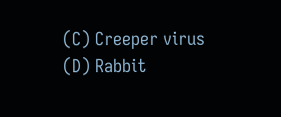(C) Creeper virus         (D) Rabbit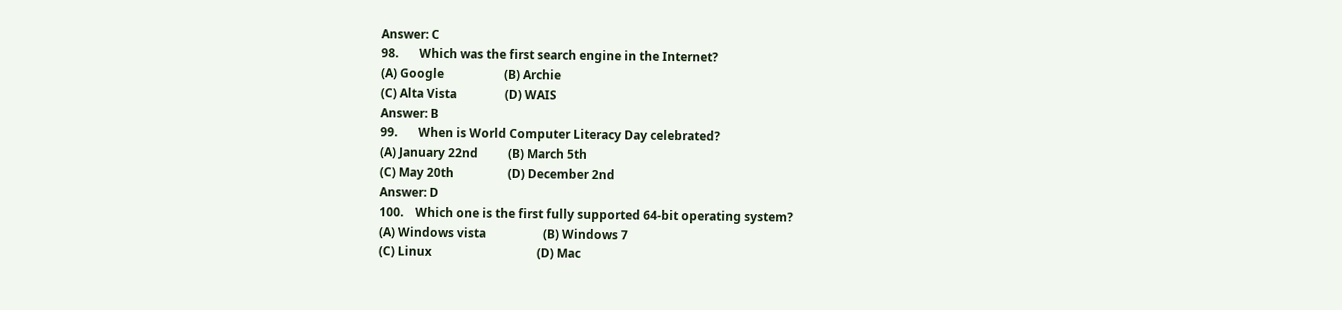Answer: C
98.       Which was the first search engine in the Internet?
(A) Google                    (B) Archie
(C) Alta Vista                (D) WAIS
Answer: B
99.       When is World Computer Literacy Day celebrated?
(A) January 22nd          (B) March 5th
(C) May 20th                  (D) December 2nd
Answer: D
100.    Which one is the first fully supported 64-bit operating system?
(A) Windows vista                   (B) Windows 7
(C) Linux                                   (D) Mac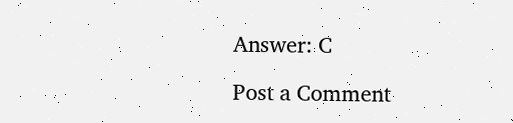Answer: C

Post a Comment